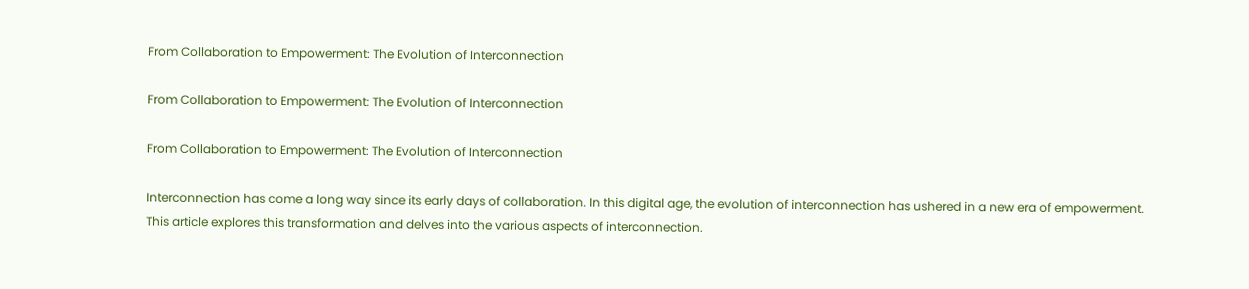From Collaboration to Empowerment: The Evolution of Interconnection

From Collaboration to Empowerment: The Evolution of Interconnection

From Collaboration to Empowerment: The Evolution of Interconnection

Interconnection has come a long way since its early days of collaboration. In this digital age, the evolution of interconnection has ushered in a new era of empowerment. This article explores this transformation and delves into the various aspects of interconnection.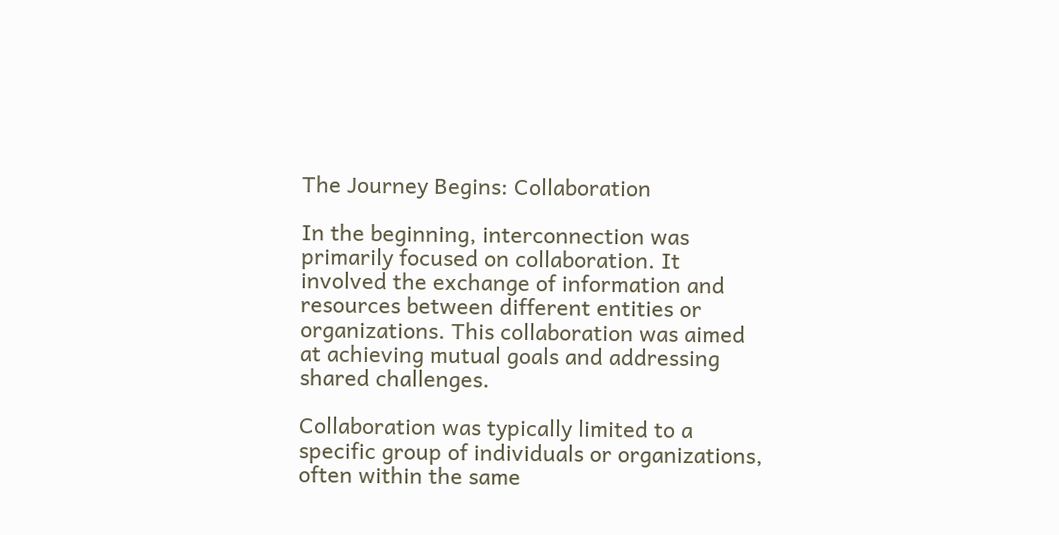The Journey Begins: Collaboration

In the beginning, interconnection was primarily focused on collaboration. It involved the exchange of information and resources between different entities or organizations. This collaboration was aimed at achieving mutual goals and addressing shared challenges.

Collaboration was typically limited to a specific group of individuals or organizations, often within the same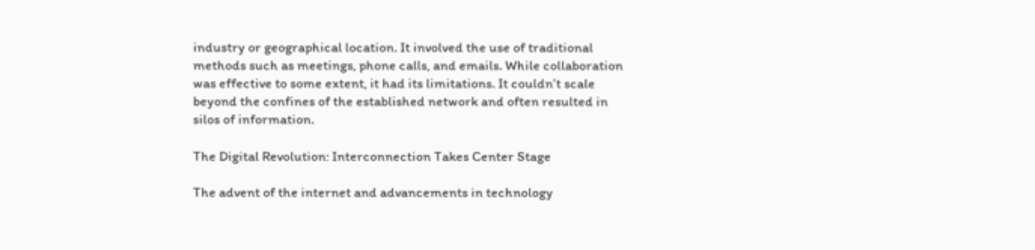industry or geographical location. It involved the use of traditional methods such as meetings, phone calls, and emails. While collaboration was effective to some extent, it had its limitations. It couldn’t scale beyond the confines of the established network and often resulted in silos of information.

The Digital Revolution: Interconnection Takes Center Stage

The advent of the internet and advancements in technology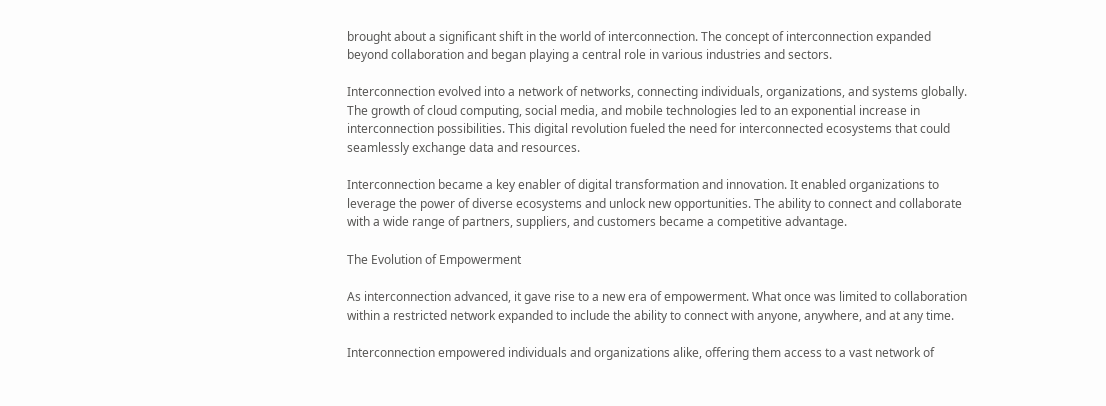brought about a significant shift in the world of interconnection. The concept of interconnection expanded beyond collaboration and began playing a central role in various industries and sectors.

Interconnection evolved into a network of networks, connecting individuals, organizations, and systems globally. The growth of cloud computing, social media, and mobile technologies led to an exponential increase in interconnection possibilities. This digital revolution fueled the need for interconnected ecosystems that could seamlessly exchange data and resources.

Interconnection became a key enabler of digital transformation and innovation. It enabled organizations to leverage the power of diverse ecosystems and unlock new opportunities. The ability to connect and collaborate with a wide range of partners, suppliers, and customers became a competitive advantage.

The Evolution of Empowerment

As interconnection advanced, it gave rise to a new era of empowerment. What once was limited to collaboration within a restricted network expanded to include the ability to connect with anyone, anywhere, and at any time.

Interconnection empowered individuals and organizations alike, offering them access to a vast network of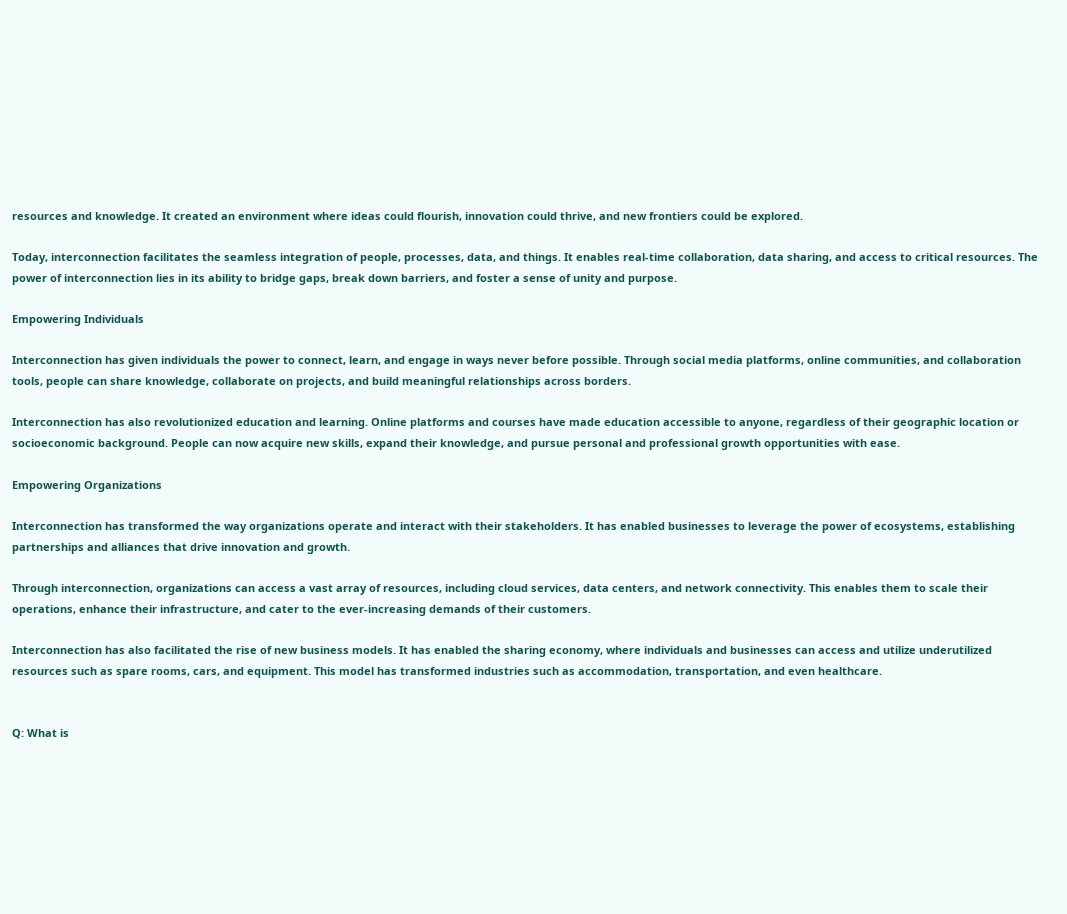resources and knowledge. It created an environment where ideas could flourish, innovation could thrive, and new frontiers could be explored.

Today, interconnection facilitates the seamless integration of people, processes, data, and things. It enables real-time collaboration, data sharing, and access to critical resources. The power of interconnection lies in its ability to bridge gaps, break down barriers, and foster a sense of unity and purpose.

Empowering Individuals

Interconnection has given individuals the power to connect, learn, and engage in ways never before possible. Through social media platforms, online communities, and collaboration tools, people can share knowledge, collaborate on projects, and build meaningful relationships across borders.

Interconnection has also revolutionized education and learning. Online platforms and courses have made education accessible to anyone, regardless of their geographic location or socioeconomic background. People can now acquire new skills, expand their knowledge, and pursue personal and professional growth opportunities with ease.

Empowering Organizations

Interconnection has transformed the way organizations operate and interact with their stakeholders. It has enabled businesses to leverage the power of ecosystems, establishing partnerships and alliances that drive innovation and growth.

Through interconnection, organizations can access a vast array of resources, including cloud services, data centers, and network connectivity. This enables them to scale their operations, enhance their infrastructure, and cater to the ever-increasing demands of their customers.

Interconnection has also facilitated the rise of new business models. It has enabled the sharing economy, where individuals and businesses can access and utilize underutilized resources such as spare rooms, cars, and equipment. This model has transformed industries such as accommodation, transportation, and even healthcare.


Q: What is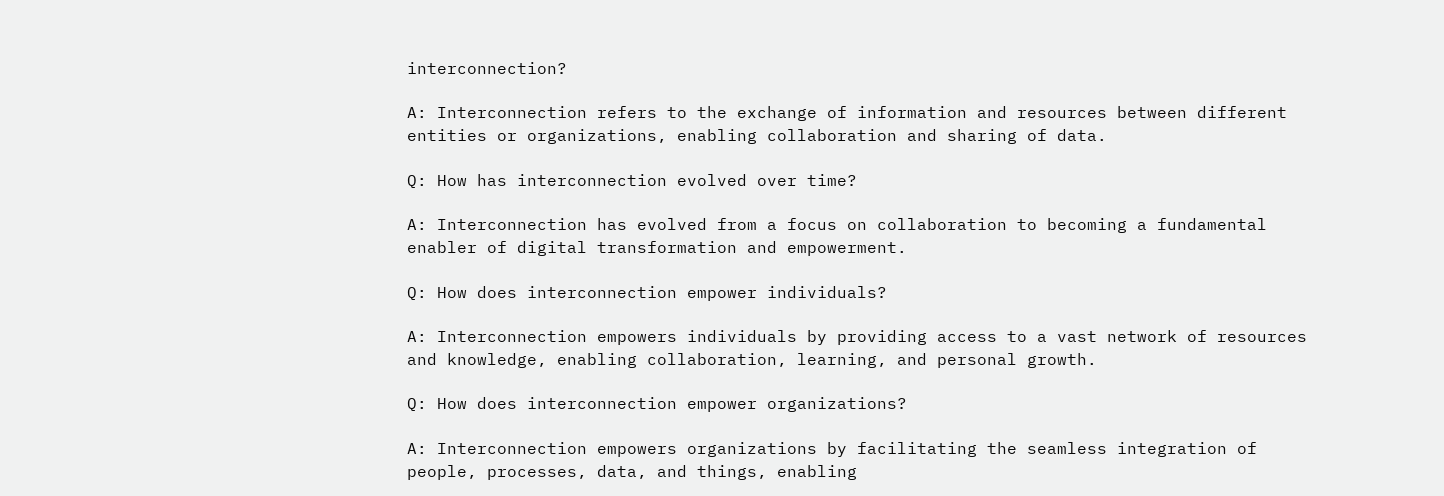interconnection?

A: Interconnection refers to the exchange of information and resources between different entities or organizations, enabling collaboration and sharing of data.

Q: How has interconnection evolved over time?

A: Interconnection has evolved from a focus on collaboration to becoming a fundamental enabler of digital transformation and empowerment.

Q: How does interconnection empower individuals?

A: Interconnection empowers individuals by providing access to a vast network of resources and knowledge, enabling collaboration, learning, and personal growth.

Q: How does interconnection empower organizations?

A: Interconnection empowers organizations by facilitating the seamless integration of people, processes, data, and things, enabling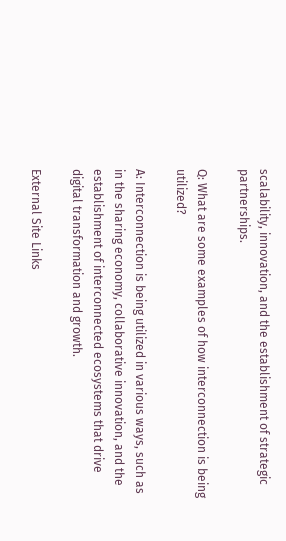scalability, innovation, and the establishment of strategic partnerships.

Q: What are some examples of how interconnection is being utilized?

A: Interconnection is being utilized in various ways, such as in the sharing economy, collaborative innovation, and the establishment of interconnected ecosystems that drive digital transformation and growth.

External Site Links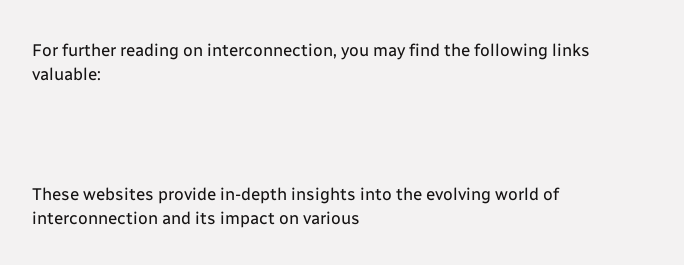For further reading on interconnection, you may find the following links valuable:




These websites provide in-depth insights into the evolving world of interconnection and its impact on various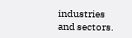industries and sectors.